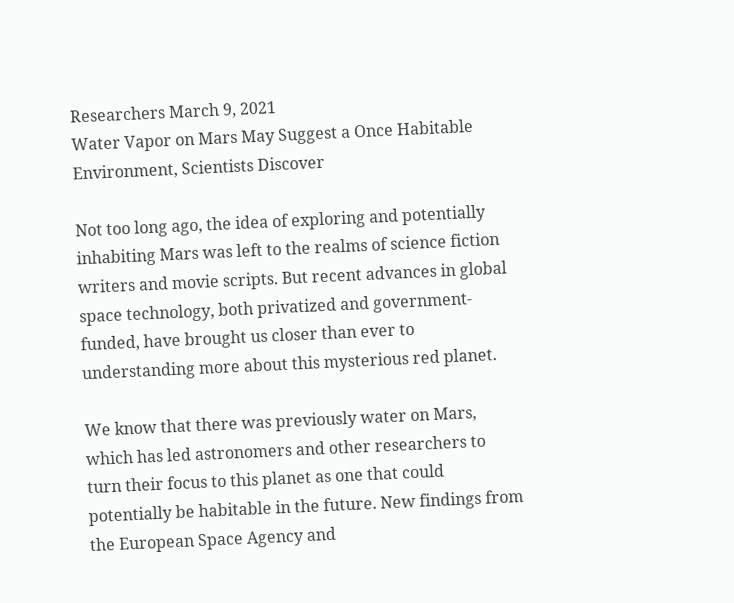Researchers March 9, 2021
Water Vapor on Mars May Suggest a Once Habitable Environment, Scientists Discover

Not too long ago, the idea of exploring and potentially inhabiting Mars was left to the realms of science fiction writers and movie scripts. But recent advances in global space technology, both privatized and government-funded, have brought us closer than ever to understanding more about this mysterious red planet.

We know that there was previously water on Mars, which has led astronomers and other researchers to turn their focus to this planet as one that could potentially be habitable in the future. New findings from the European Space Agency and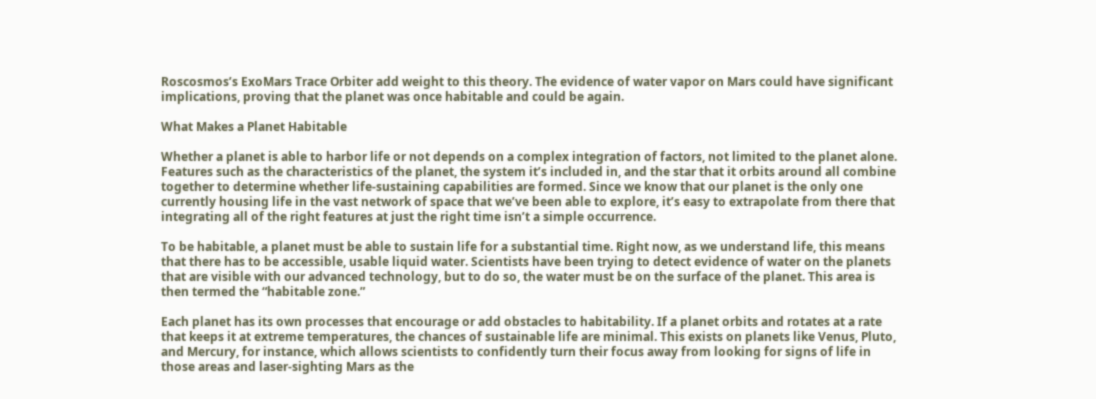Roscosmos’s ExoMars Trace Orbiter add weight to this theory. The evidence of water vapor on Mars could have significant implications, proving that the planet was once habitable and could be again.

What Makes a Planet Habitable

Whether a planet is able to harbor life or not depends on a complex integration of factors, not limited to the planet alone. Features such as the characteristics of the planet, the system it’s included in, and the star that it orbits around all combine together to determine whether life-sustaining capabilities are formed. Since we know that our planet is the only one currently housing life in the vast network of space that we’ve been able to explore, it’s easy to extrapolate from there that integrating all of the right features at just the right time isn’t a simple occurrence.

To be habitable, a planet must be able to sustain life for a substantial time. Right now, as we understand life, this means that there has to be accessible, usable liquid water. Scientists have been trying to detect evidence of water on the planets that are visible with our advanced technology, but to do so, the water must be on the surface of the planet. This area is then termed the “habitable zone.”

Each planet has its own processes that encourage or add obstacles to habitability. If a planet orbits and rotates at a rate that keeps it at extreme temperatures, the chances of sustainable life are minimal. This exists on planets like Venus, Pluto, and Mercury, for instance, which allows scientists to confidently turn their focus away from looking for signs of life in those areas and laser-sighting Mars as the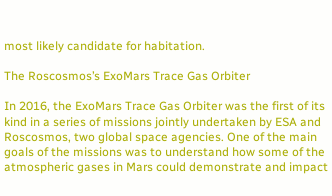most likely candidate for habitation.

The Roscosmos’s ExoMars Trace Gas Orbiter

In 2016, the ExoMars Trace Gas Orbiter was the first of its kind in a series of missions jointly undertaken by ESA and Roscosmos, two global space agencies. One of the main goals of the missions was to understand how some of the atmospheric gases in Mars could demonstrate and impact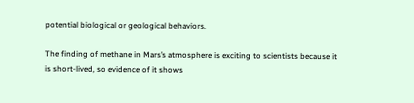potential biological or geological behaviors.

The finding of methane in Mars’s atmosphere is exciting to scientists because it is short-lived, so evidence of it shows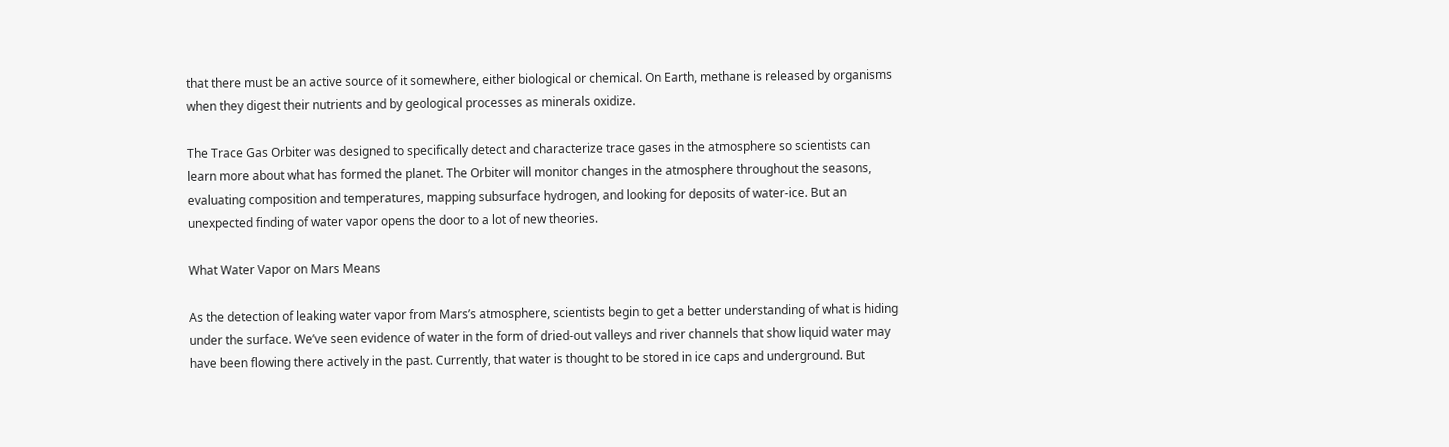that there must be an active source of it somewhere, either biological or chemical. On Earth, methane is released by organisms when they digest their nutrients and by geological processes as minerals oxidize.

The Trace Gas Orbiter was designed to specifically detect and characterize trace gases in the atmosphere so scientists can learn more about what has formed the planet. The Orbiter will monitor changes in the atmosphere throughout the seasons, evaluating composition and temperatures, mapping subsurface hydrogen, and looking for deposits of water-ice. But an unexpected finding of water vapor opens the door to a lot of new theories.

What Water Vapor on Mars Means

As the detection of leaking water vapor from Mars’s atmosphere, scientists begin to get a better understanding of what is hiding under the surface. We’ve seen evidence of water in the form of dried-out valleys and river channels that show liquid water may have been flowing there actively in the past. Currently, that water is thought to be stored in ice caps and underground. But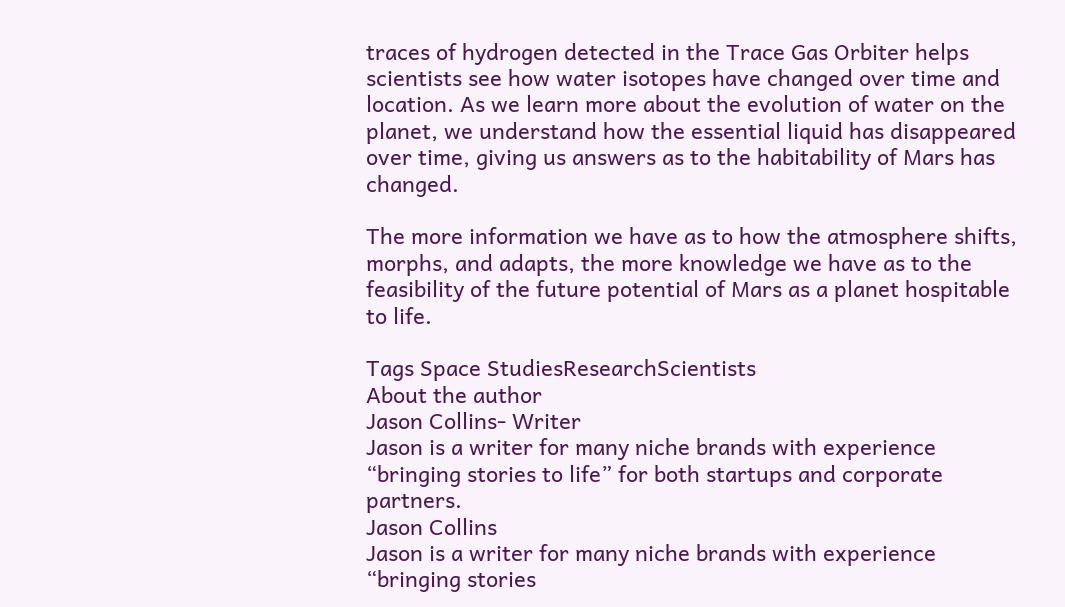traces of hydrogen detected in the Trace Gas Orbiter helps scientists see how water isotopes have changed over time and location. As we learn more about the evolution of water on the planet, we understand how the essential liquid has disappeared over time, giving us answers as to the habitability of Mars has changed.

The more information we have as to how the atmosphere shifts, morphs, and adapts, the more knowledge we have as to the feasibility of the future potential of Mars as a planet hospitable to life.

Tags Space StudiesResearchScientists
About the author
Jason Collins- Writer
Jason is a writer for many niche brands with experience “bringing stories to life” for both startups and corporate partners.
Jason Collins
Jason is a writer for many niche brands with experience “bringing stories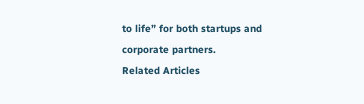to life” for both startups and corporate partners.
Related Articles